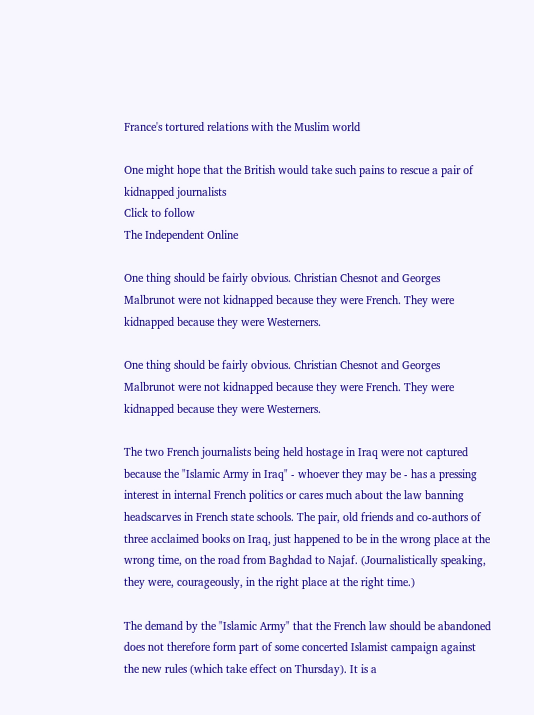France's tortured relations with the Muslim world

One might hope that the British would take such pains to rescue a pair of kidnapped journalists
Click to follow
The Independent Online

One thing should be fairly obvious. Christian Chesnot and Georges Malbrunot were not kidnapped because they were French. They were kidnapped because they were Westerners.

One thing should be fairly obvious. Christian Chesnot and Georges Malbrunot were not kidnapped because they were French. They were kidnapped because they were Westerners.

The two French journalists being held hostage in Iraq were not captured because the "Islamic Army in Iraq" - whoever they may be - has a pressing interest in internal French politics or cares much about the law banning headscarves in French state schools. The pair, old friends and co-authors of three acclaimed books on Iraq, just happened to be in the wrong place at the wrong time, on the road from Baghdad to Najaf. (Journalistically speaking, they were, courageously, in the right place at the right time.)

The demand by the "Islamic Army" that the French law should be abandoned does not therefore form part of some concerted Islamist campaign against the new rules (which take effect on Thursday). It is a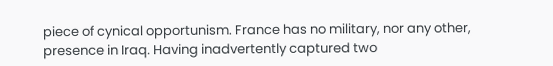piece of cynical opportunism. France has no military, nor any other, presence in Iraq. Having inadvertently captured two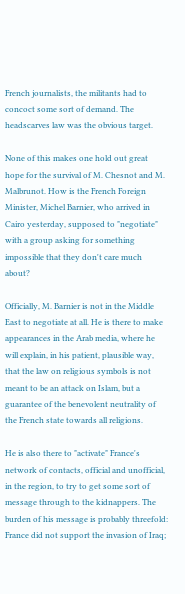French journalists, the militants had to concoct some sort of demand. The headscarves law was the obvious target.

None of this makes one hold out great hope for the survival of M. Chesnot and M. Malbrunot. How is the French Foreign Minister, Michel Barnier, who arrived in Cairo yesterday, supposed to "negotiate" with a group asking for something impossible that they don't care much about?

Officially, M. Barnier is not in the Middle East to negotiate at all. He is there to make appearances in the Arab media, where he will explain, in his patient, plausible way, that the law on religious symbols is not meant to be an attack on Islam, but a guarantee of the benevolent neutrality of the French state towards all religions.

He is also there to "activate" France's network of contacts, official and unofficial, in the region, to try to get some sort of message through to the kidnappers. The burden of his message is probably threefold: France did not support the invasion of Iraq;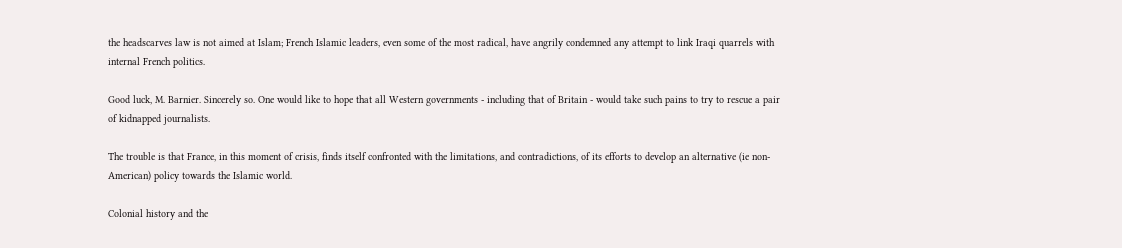the headscarves law is not aimed at Islam; French Islamic leaders, even some of the most radical, have angrily condemned any attempt to link Iraqi quarrels with internal French politics.

Good luck, M. Barnier. Sincerely so. One would like to hope that all Western governments - including that of Britain - would take such pains to try to rescue a pair of kidnapped journalists.

The trouble is that France, in this moment of crisis, finds itself confronted with the limitations, and contradictions, of its efforts to develop an alternative (ie non-American) policy towards the Islamic world.

Colonial history and the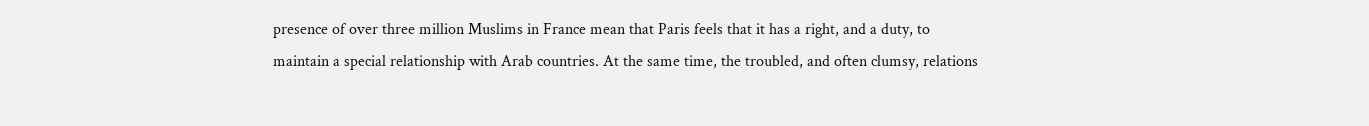presence of over three million Muslims in France mean that Paris feels that it has a right, and a duty, to maintain a special relationship with Arab countries. At the same time, the troubled, and often clumsy, relations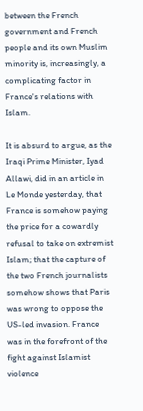between the French government and French people and its own Muslim minority is, increasingly, a complicating factor in France's relations with Islam.

It is absurd to argue, as the Iraqi Prime Minister, Iyad Allawi, did in an article in Le Monde yesterday, that France is somehow paying the price for a cowardly refusal to take on extremist Islam; that the capture of the two French journalists somehow shows that Paris was wrong to oppose the US-led invasion. France was in the forefront of the fight against Islamist violence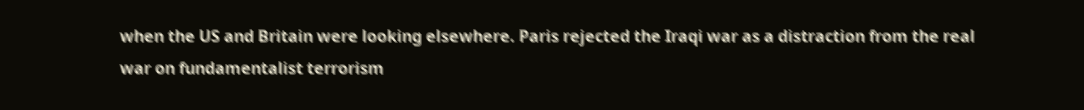when the US and Britain were looking elsewhere. Paris rejected the Iraqi war as a distraction from the real war on fundamentalist terrorism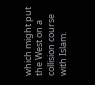which might put the West on a collision course with Islam.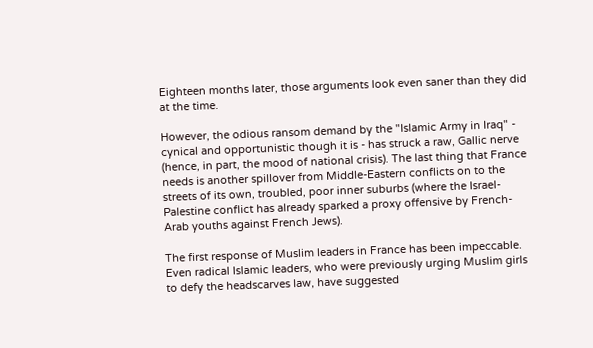Eighteen months later, those arguments look even saner than they did at the time.

However, the odious ransom demand by the "Islamic Army in Iraq" - cynical and opportunistic though it is - has struck a raw, Gallic nerve (hence, in part, the mood of national crisis). The last thing that France needs is another spillover from Middle-Eastern conflicts on to the streets of its own, troubled, poor inner suburbs (where the Israel-Palestine conflict has already sparked a proxy offensive by French-Arab youths against French Jews).

The first response of Muslim leaders in France has been impeccable. Even radical Islamic leaders, who were previously urging Muslim girls to defy the headscarves law, have suggested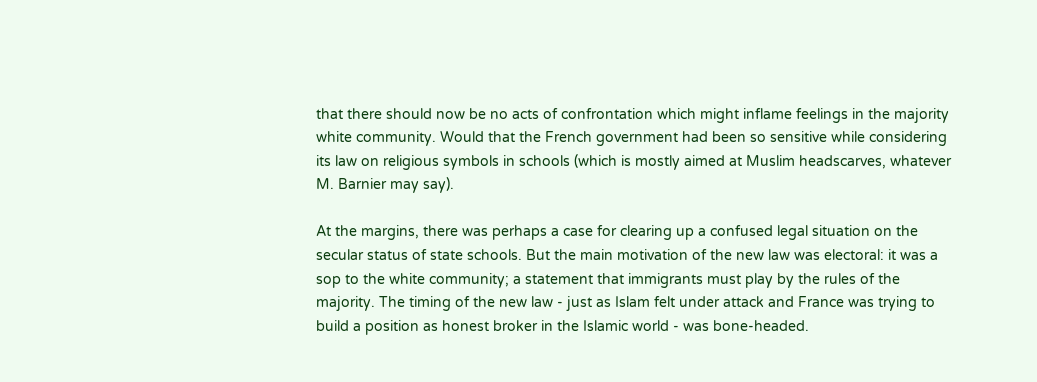that there should now be no acts of confrontation which might inflame feelings in the majority white community. Would that the French government had been so sensitive while considering its law on religious symbols in schools (which is mostly aimed at Muslim headscarves, whatever M. Barnier may say).

At the margins, there was perhaps a case for clearing up a confused legal situation on the secular status of state schools. But the main motivation of the new law was electoral: it was a sop to the white community; a statement that immigrants must play by the rules of the majority. The timing of the new law - just as Islam felt under attack and France was trying to build a position as honest broker in the Islamic world - was bone-headed.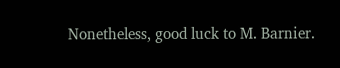Nonetheless, good luck to M. Barnier.